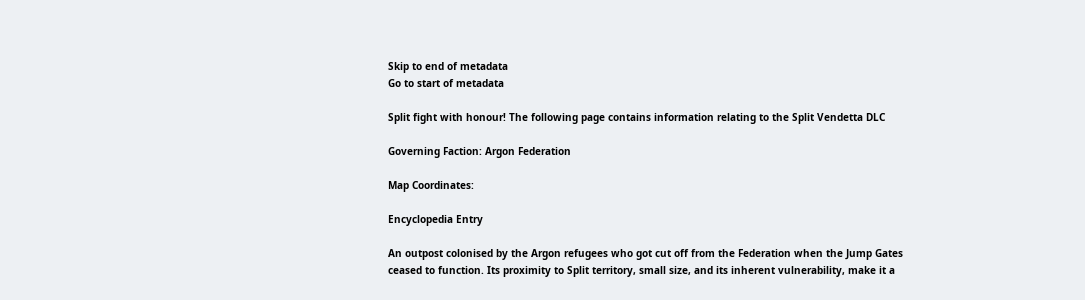Skip to end of metadata
Go to start of metadata

Split fight with honour! The following page contains information relating to the Split Vendetta DLC

Governing Faction: Argon Federation

Map Coordinates:

Encyclopedia Entry

An outpost colonised by the Argon refugees who got cut off from the Federation when the Jump Gates ceased to function. Its proximity to Split territory, small size, and its inherent vulnerability, make it a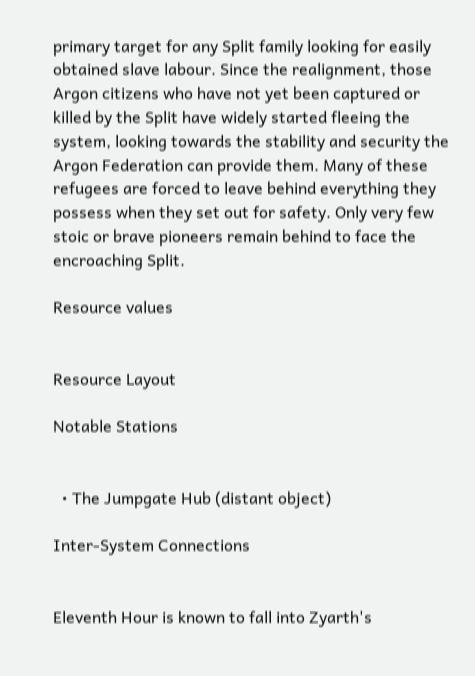primary target for any Split family looking for easily obtained slave labour. Since the realignment, those Argon citizens who have not yet been captured or killed by the Split have widely started fleeing the system, looking towards the stability and security the Argon Federation can provide them. Many of these refugees are forced to leave behind everything they possess when they set out for safety. Only very few stoic or brave pioneers remain behind to face the encroaching Split.

Resource values


Resource Layout

Notable Stations


  • The Jumpgate Hub (distant object)

Inter-System Connections


Eleventh Hour is known to fall into Zyarth's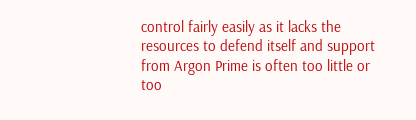control fairly easily as it lacks the resources to defend itself and support from Argon Prime is often too little or too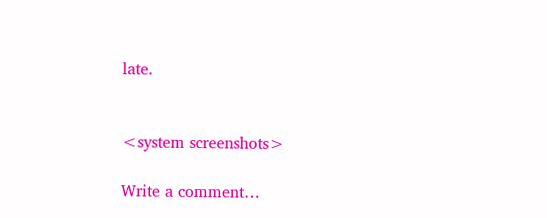late.


<system screenshots>

Write a comment…